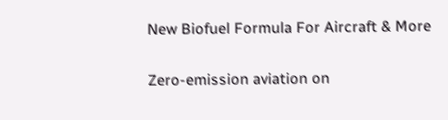New Biofuel Formula For Aircraft & More

Zero-emission aviation on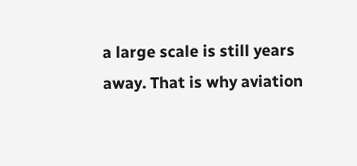a large scale is still years away. That is why aviation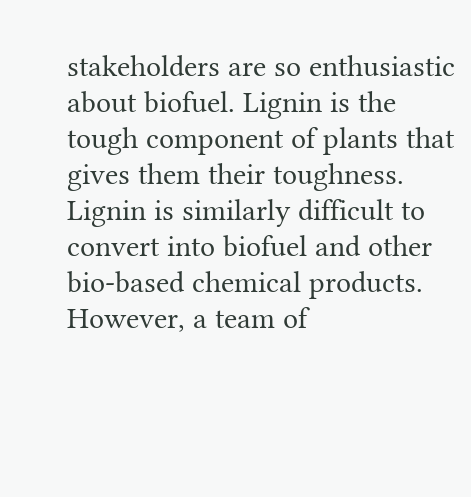stakeholders are so enthusiastic about biofuel. Lignin is the tough component of plants that gives them their toughness. Lignin is similarly difficult to convert into biofuel and other bio-based chemical products. However, a team of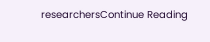researchersContinue Reading